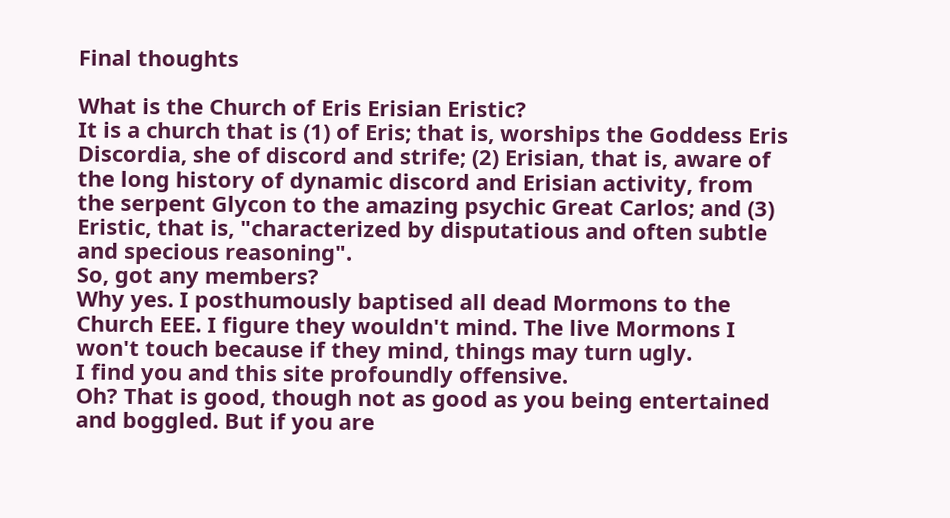Final thoughts

What is the Church of Eris Erisian Eristic?
It is a church that is (1) of Eris; that is, worships the Goddess Eris Discordia, she of discord and strife; (2) Erisian, that is, aware of the long history of dynamic discord and Erisian activity, from the serpent Glycon to the amazing psychic Great Carlos; and (3) Eristic, that is, "characterized by disputatious and often subtle and specious reasoning".
So, got any members?
Why yes. I posthumously baptised all dead Mormons to the Church EEE. I figure they wouldn't mind. The live Mormons I won't touch because if they mind, things may turn ugly.
I find you and this site profoundly offensive.
Oh? That is good, though not as good as you being entertained and boggled. But if you are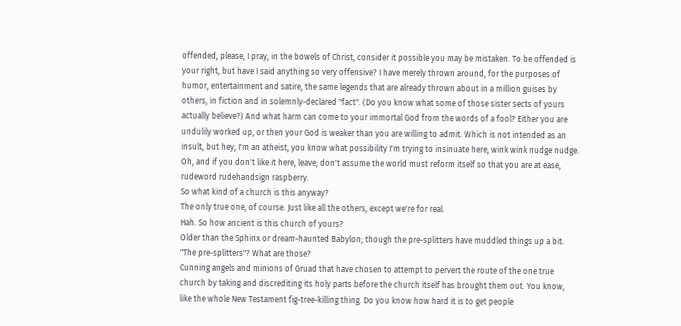offended, please, I pray, in the bowels of Christ, consider it possible you may be mistaken. To be offended is your right, but have I said anything so very offensive? I have merely thrown around, for the purposes of humor, entertainment and satire, the same legends that are already thrown about in a million guises by others, in fiction and in solemnly-declared "fact". (Do you know what some of those sister sects of yours actually believe?) And what harm can come to your immortal God from the words of a fool? Either you are undulily worked up, or then your God is weaker than you are willing to admit. Which is not intended as an insult, but hey, I'm an atheist, you know what possibility I'm trying to insinuate here, wink wink nudge nudge. Oh, and if you don't like it here, leave; don't assume the world must reform itself so that you are at ease, rudeword rudehandsign raspberry.
So what kind of a church is this anyway?
The only true one, of course. Just like all the others, except we're for real.
Hah. So how ancient is this church of yours?
Older than the Sphinx or dream-haunted Babylon; though the pre-splitters have muddled things up a bit.
"The pre-splitters"? What are those?
Cunning angels and minions of Gruad that have chosen to attempt to pervert the route of the one true church by taking and discrediting its holy parts before the church itself has brought them out. You know, like the whole New Testament fig-tree-killing thing. Do you know how hard it is to get people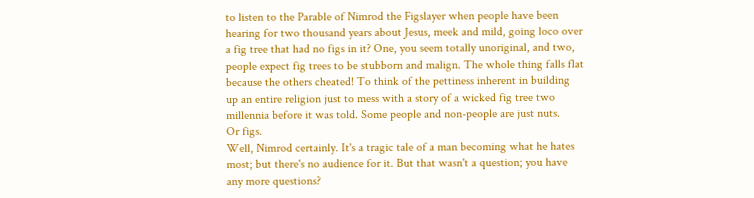to listen to the Parable of Nimrod the Figslayer when people have been hearing for two thousand years about Jesus, meek and mild, going loco over a fig tree that had no figs in it? One, you seem totally unoriginal, and two, people expect fig trees to be stubborn and malign. The whole thing falls flat because the others cheated! To think of the pettiness inherent in building up an entire religion just to mess with a story of a wicked fig tree two millennia before it was told. Some people and non-people are just nuts.
Or figs.
Well, Nimrod certainly. It's a tragic tale of a man becoming what he hates most; but there's no audience for it. But that wasn't a question; you have any more questions?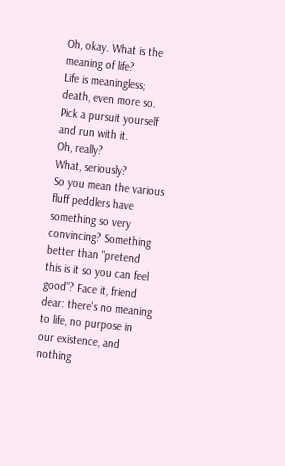Oh, okay. What is the meaning of life?
Life is meaningless; death, even more so. Pick a pursuit yourself and run with it.
Oh, really?
What, seriously?
So you mean the various fluff peddlers have something so very convincing? Something better than "pretend this is it so you can feel good"? Face it, friend dear: there's no meaning to life, no purpose in our existence, and nothing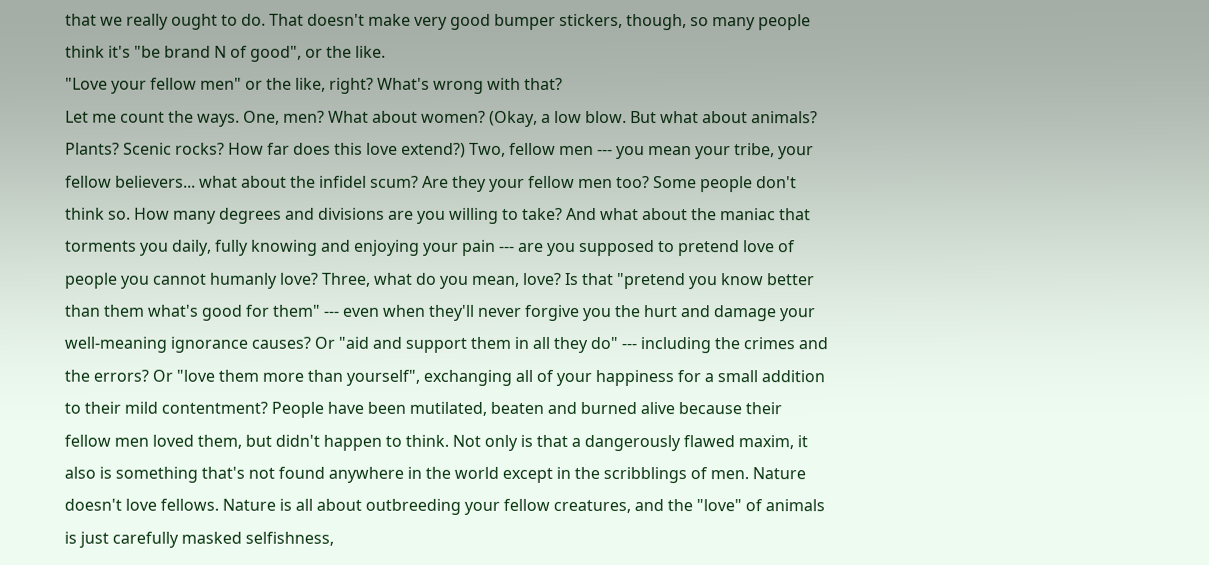that we really ought to do. That doesn't make very good bumper stickers, though, so many people think it's "be brand N of good", or the like.
"Love your fellow men" or the like, right? What's wrong with that?
Let me count the ways. One, men? What about women? (Okay, a low blow. But what about animals? Plants? Scenic rocks? How far does this love extend?) Two, fellow men --- you mean your tribe, your fellow believers... what about the infidel scum? Are they your fellow men too? Some people don't think so. How many degrees and divisions are you willing to take? And what about the maniac that torments you daily, fully knowing and enjoying your pain --- are you supposed to pretend love of people you cannot humanly love? Three, what do you mean, love? Is that "pretend you know better than them what's good for them" --- even when they'll never forgive you the hurt and damage your well-meaning ignorance causes? Or "aid and support them in all they do" --- including the crimes and the errors? Or "love them more than yourself", exchanging all of your happiness for a small addition to their mild contentment? People have been mutilated, beaten and burned alive because their fellow men loved them, but didn't happen to think. Not only is that a dangerously flawed maxim, it also is something that's not found anywhere in the world except in the scribblings of men. Nature doesn't love fellows. Nature is all about outbreeding your fellow creatures, and the "love" of animals is just carefully masked selfishness,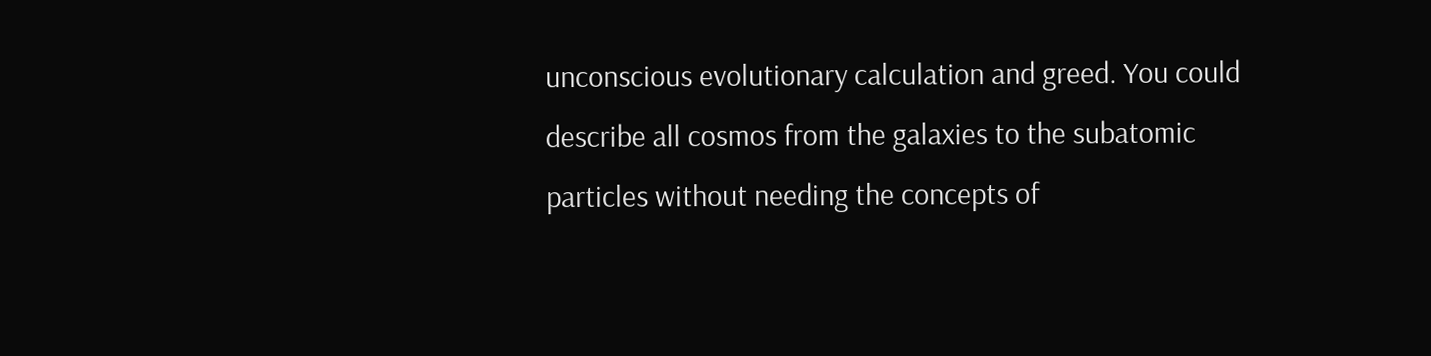unconscious evolutionary calculation and greed. You could describe all cosmos from the galaxies to the subatomic particles without needing the concepts of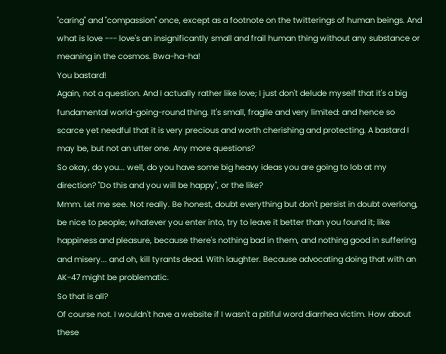"caring" and "compassion" once, except as a footnote on the twitterings of human beings. And what is love --- love's an insignificantly small and frail human thing without any substance or meaning in the cosmos. Bwa-ha-ha!
You bastard!
Again, not a question. And I actually rather like love; I just don't delude myself that it's a big fundamental world-going-round thing. It's small, fragile and very limited: and hence so scarce yet needful that it is very precious and worth cherishing and protecting. A bastard I may be, but not an utter one. Any more questions?
So okay, do you... well, do you have some big heavy ideas you are going to lob at my direction? "Do this and you will be happy", or the like?
Mmm. Let me see. Not really. Be honest, doubt everything but don't persist in doubt overlong, be nice to people; whatever you enter into, try to leave it better than you found it; like happiness and pleasure, because there's nothing bad in them, and nothing good in suffering and misery... and oh, kill tyrants dead. With laughter. Because advocating doing that with an AK-47 might be problematic.
So that is all?
Of course not. I wouldn't have a website if I wasn't a pitiful word diarrhea victim. How about these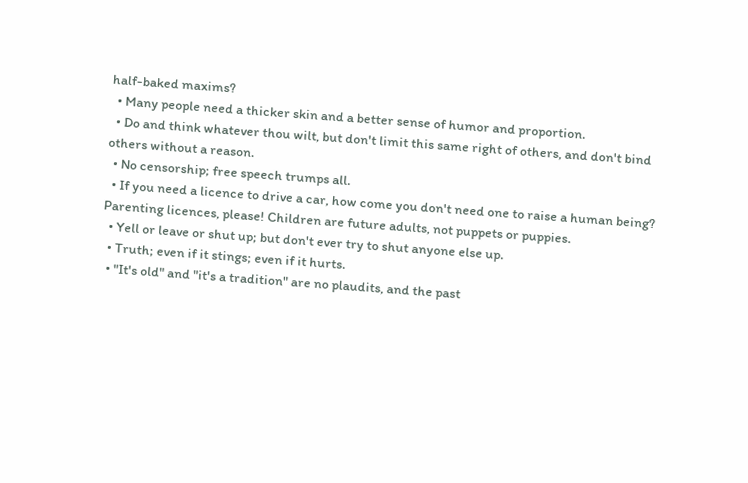half-baked maxims?
  • Many people need a thicker skin and a better sense of humor and proportion.
  • Do and think whatever thou wilt, but don't limit this same right of others, and don't bind others without a reason.
  • No censorship; free speech trumps all.
  • If you need a licence to drive a car, how come you don't need one to raise a human being? Parenting licences, please! Children are future adults, not puppets or puppies.
  • Yell or leave or shut up; but don't ever try to shut anyone else up.
  • Truth; even if it stings; even if it hurts.
  • "It's old" and "it's a tradition" are no plaudits, and the past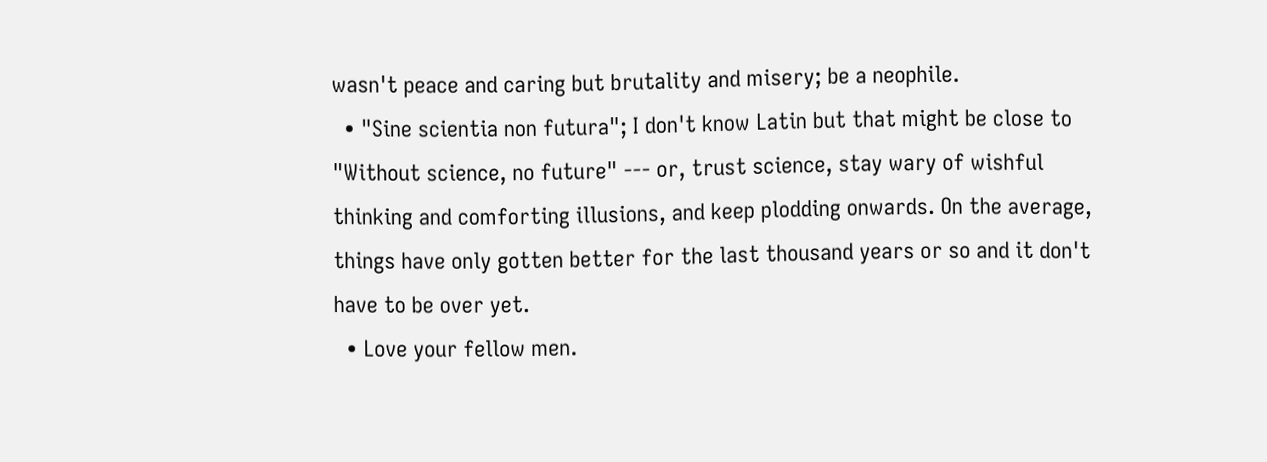wasn't peace and caring but brutality and misery; be a neophile.
  • "Sine scientia non futura"; I don't know Latin but that might be close to "Without science, no future" --- or, trust science, stay wary of wishful thinking and comforting illusions, and keep plodding onwards. On the average, things have only gotten better for the last thousand years or so and it don't have to be over yet.
  • Love your fellow men.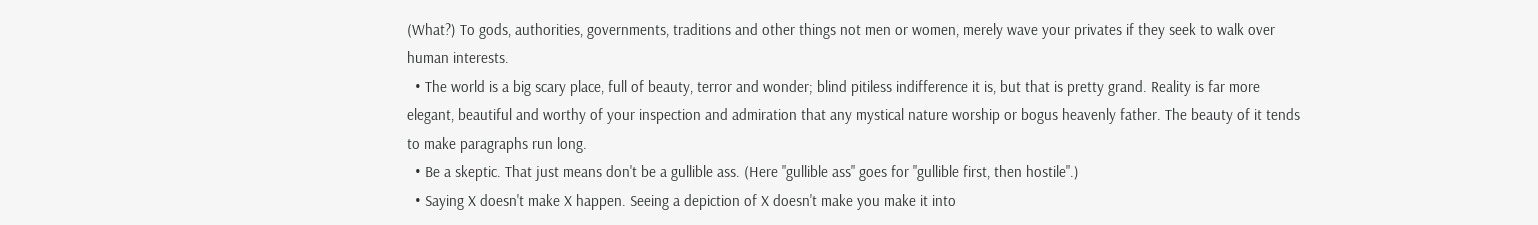(What?) To gods, authorities, governments, traditions and other things not men or women, merely wave your privates if they seek to walk over human interests.
  • The world is a big scary place, full of beauty, terror and wonder; blind pitiless indifference it is, but that is pretty grand. Reality is far more elegant, beautiful and worthy of your inspection and admiration that any mystical nature worship or bogus heavenly father. The beauty of it tends to make paragraphs run long.
  • Be a skeptic. That just means don't be a gullible ass. (Here "gullible ass" goes for "gullible first, then hostile".)
  • Saying X doesn't make X happen. Seeing a depiction of X doesn't make you make it into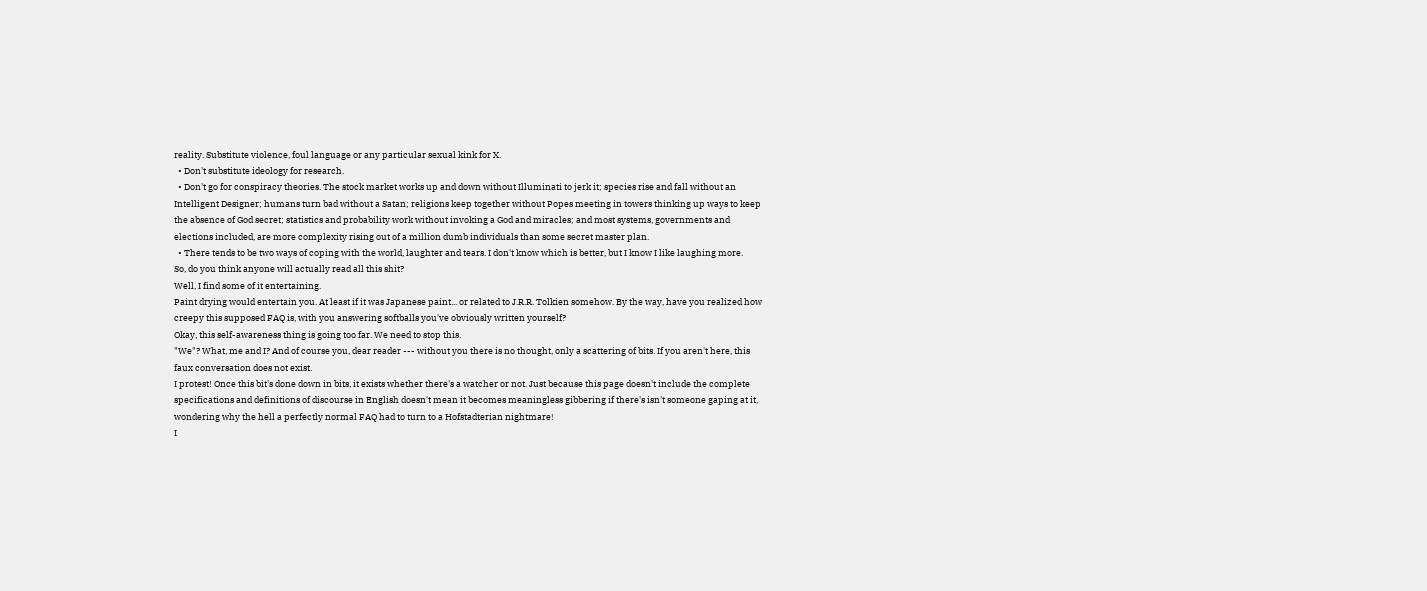reality. Substitute violence, foul language or any particular sexual kink for X.
  • Don't substitute ideology for research.
  • Don't go for conspiracy theories. The stock market works up and down without Illuminati to jerk it; species rise and fall without an Intelligent Designer; humans turn bad without a Satan; religions keep together without Popes meeting in towers thinking up ways to keep the absence of God secret; statistics and probability work without invoking a God and miracles; and most systems, governments and elections included, are more complexity rising out of a million dumb individuals than some secret master plan.
  • There tends to be two ways of coping with the world, laughter and tears. I don't know which is better, but I know I like laughing more.
So, do you think anyone will actually read all this shit?
Well, I find some of it entertaining.
Paint drying would entertain you. At least if it was Japanese paint... or related to J.R.R. Tolkien somehow. By the way, have you realized how creepy this supposed FAQ is, with you answering softballs you've obviously written yourself?
Okay, this self-awareness thing is going too far. We need to stop this.
"We"? What, me and I? And of course you, dear reader --- without you there is no thought, only a scattering of bits. If you aren't here, this faux conversation does not exist.
I protest! Once this bit's done down in bits, it exists whether there's a watcher or not. Just because this page doesn't include the complete specifications and definitions of discourse in English doesn't mean it becomes meaningless gibbering if there's isn't someone gaping at it, wondering why the hell a perfectly normal FAQ had to turn to a Hofstadterian nightmare!
I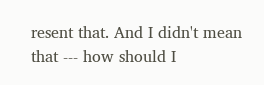resent that. And I didn't mean that --- how should I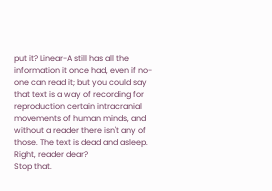put it? Linear-A still has all the information it once had, even if no-one can read it; but you could say that text is a way of recording for reproduction certain intracranial movements of human minds, and without a reader there isn't any of those. The text is dead and asleep. Right, reader dear?
Stop that.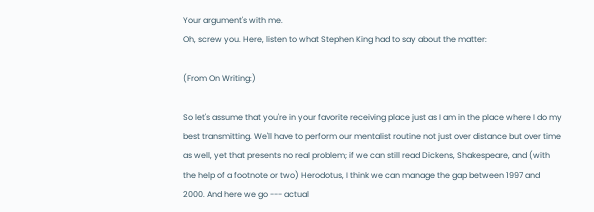Your argument's with me.
Oh, screw you. Here, listen to what Stephen King had to say about the matter:

(From On Writing:)

So let's assume that you're in your favorite receiving place just as I am in the place where I do my best transmitting. We'll have to perform our mentalist routine not just over distance but over time as well, yet that presents no real problem; if we can still read Dickens, Shakespeare, and (with the help of a footnote or two) Herodotus, I think we can manage the gap between 1997 and 2000. And here we go --- actual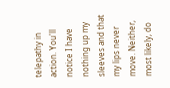telepathy in action. You'll notice I have nothing up my sleeves and that my lips never move. Neither, most likely, do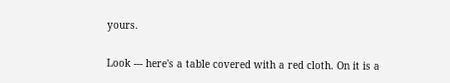yours.

Look --- here's a table covered with a red cloth. On it is a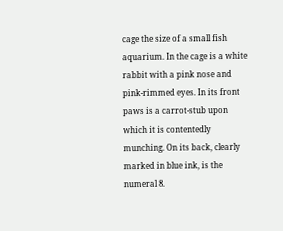cage the size of a small fish aquarium. In the cage is a white rabbit with a pink nose and pink-rimmed eyes. In its front paws is a carrot-stub upon which it is contentedly munching. On its back, clearly marked in blue ink, is the numeral 8.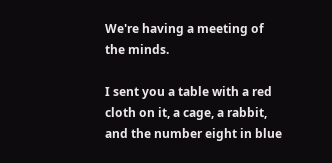We're having a meeting of the minds.

I sent you a table with a red cloth on it, a cage, a rabbit, and the number eight in blue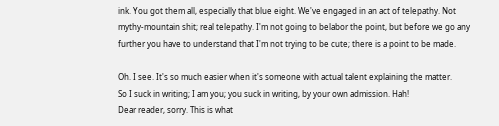ink. You got them all, especially that blue eight. We've engaged in an act of telepathy. Not mythy-mountain shit; real telepathy. I'm not going to belabor the point, but before we go any further you have to understand that I'm not trying to be cute; there is a point to be made.

Oh. I see. It's so much easier when it's someone with actual talent explaining the matter.
So I suck in writing; I am you; you suck in writing, by your own admission. Hah!
Dear reader, sorry. This is what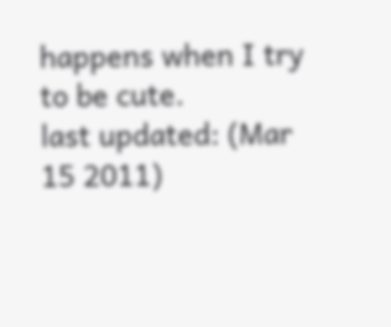happens when I try to be cute.
last updated: (Mar 15 2011)